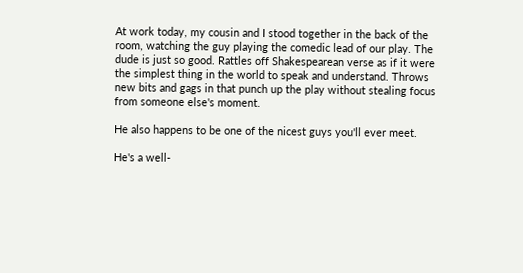At work today, my cousin and I stood together in the back of the room, watching the guy playing the comedic lead of our play. The dude is just so good. Rattles off Shakespearean verse as if it were the simplest thing in the world to speak and understand. Throws new bits and gags in that punch up the play without stealing focus from someone else's moment.

He also happens to be one of the nicest guys you'll ever meet.

He's a well-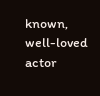known, well-loved actor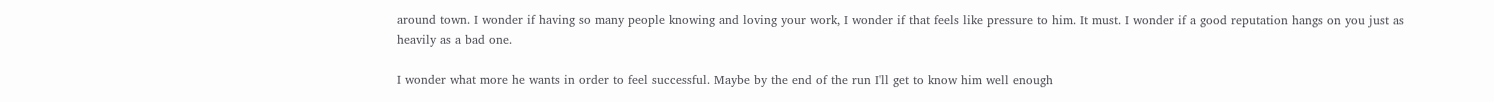around town. I wonder if having so many people knowing and loving your work, I wonder if that feels like pressure to him. It must. I wonder if a good reputation hangs on you just as heavily as a bad one.

I wonder what more he wants in order to feel successful. Maybe by the end of the run I'll get to know him well enough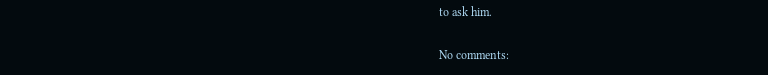to ask him.

No comments: